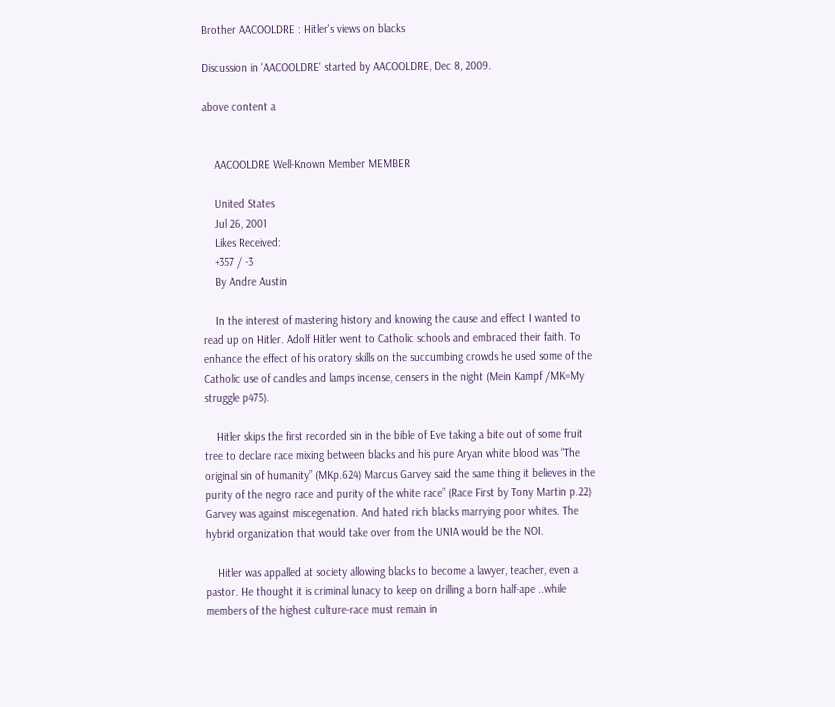Brother AACOOLDRE : Hitler's views on blacks

Discussion in 'AACOOLDRE' started by AACOOLDRE, Dec 8, 2009.

above content a


    AACOOLDRE Well-Known Member MEMBER

    United States
    Jul 26, 2001
    Likes Received:
    +357 / -3
    By Andre Austin

    In the interest of mastering history and knowing the cause and effect I wanted to read up on Hitler. Adolf Hitler went to Catholic schools and embraced their faith. To enhance the effect of his oratory skills on the succumbing crowds he used some of the Catholic use of candles and lamps incense, censers in the night (Mein Kampf /MK=My struggle p475).

    Hitler skips the first recorded sin in the bible of Eve taking a bite out of some fruit tree to declare race mixing between blacks and his pure Aryan white blood was “The original sin of humanity” (MKp.624) Marcus Garvey said the same thing it believes in the purity of the negro race and purity of the white race” (Race First by Tony Martin p.22) Garvey was against miscegenation. And hated rich blacks marrying poor whites. The hybrid organization that would take over from the UNIA would be the NOI.

    Hitler was appalled at society allowing blacks to become a lawyer, teacher, even a pastor. He thought it is criminal lunacy to keep on drilling a born half-ape ..while members of the highest culture-race must remain in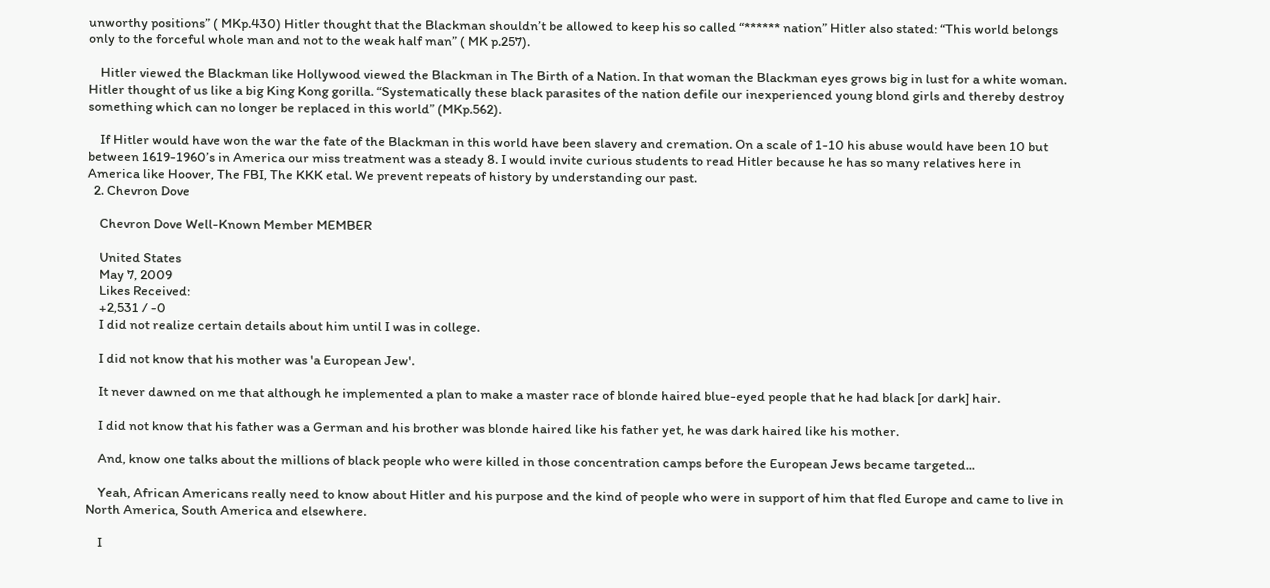unworthy positions” ( MKp.430) Hitler thought that the Blackman shouldn’t be allowed to keep his so called “****** nation” Hitler also stated: “This world belongs only to the forceful whole man and not to the weak half man” ( MK p.257).

    Hitler viewed the Blackman like Hollywood viewed the Blackman in The Birth of a Nation. In that woman the Blackman eyes grows big in lust for a white woman. Hitler thought of us like a big King Kong gorilla. “Systematically these black parasites of the nation defile our inexperienced young blond girls and thereby destroy something which can no longer be replaced in this world” (MKp.562).

    If Hitler would have won the war the fate of the Blackman in this world have been slavery and cremation. On a scale of 1-10 his abuse would have been 10 but between 1619-1960’s in America our miss treatment was a steady 8. I would invite curious students to read Hitler because he has so many relatives here in America like Hoover, The FBI, The KKK etal. We prevent repeats of history by understanding our past.
  2. Chevron Dove

    Chevron Dove Well-Known Member MEMBER

    United States
    May 7, 2009
    Likes Received:
    +2,531 / -0
    I did not realize certain details about him until I was in college.

    I did not know that his mother was 'a European Jew'.

    It never dawned on me that although he implemented a plan to make a master race of blonde haired blue-eyed people that he had black [or dark] hair.

    I did not know that his father was a German and his brother was blonde haired like his father yet, he was dark haired like his mother.

    And, know one talks about the millions of black people who were killed in those concentration camps before the European Jews became targeted...

    Yeah, African Americans really need to know about Hitler and his purpose and the kind of people who were in support of him that fled Europe and came to live in North America, South America and elsewhere.

    I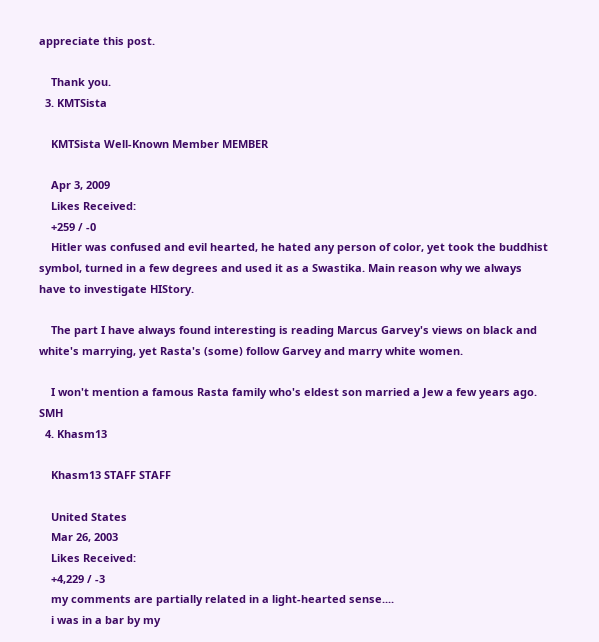appreciate this post.

    Thank you.
  3. KMTSista

    KMTSista Well-Known Member MEMBER

    Apr 3, 2009
    Likes Received:
    +259 / -0
    Hitler was confused and evil hearted, he hated any person of color, yet took the buddhist symbol, turned in a few degrees and used it as a Swastika. Main reason why we always have to investigate HIStory.

    The part I have always found interesting is reading Marcus Garvey's views on black and white's marrying, yet Rasta's (some) follow Garvey and marry white women.

    I won't mention a famous Rasta family who's eldest son married a Jew a few years ago. SMH
  4. Khasm13

    Khasm13 STAFF STAFF

    United States
    Mar 26, 2003
    Likes Received:
    +4,229 / -3
    my comments are partially related in a light-hearted sense....
    i was in a bar by my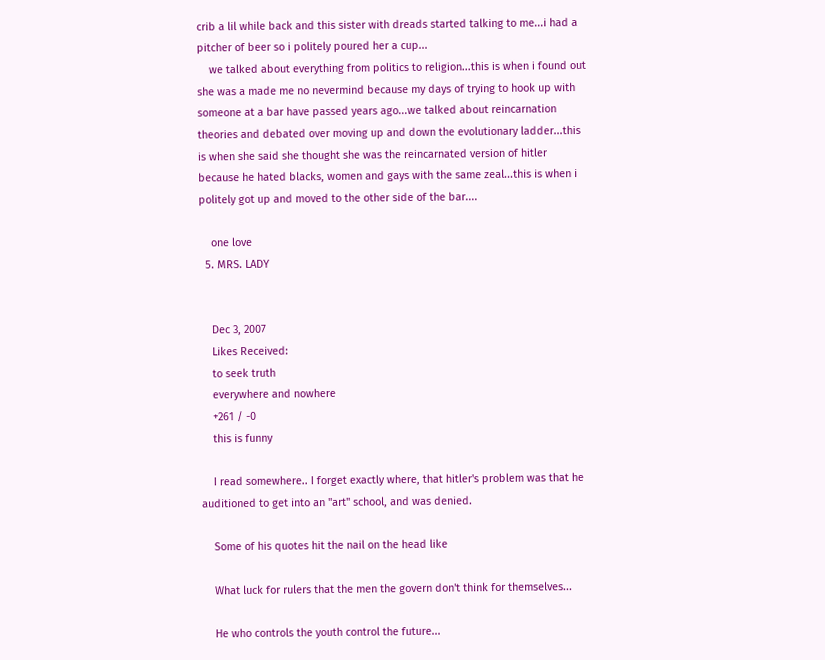crib a lil while back and this sister with dreads started talking to me...i had a pitcher of beer so i politely poured her a cup...
    we talked about everything from politics to religion...this is when i found out she was a made me no nevermind because my days of trying to hook up with someone at a bar have passed years ago...we talked about reincarnation theories and debated over moving up and down the evolutionary ladder...this is when she said she thought she was the reincarnated version of hitler because he hated blacks, women and gays with the same zeal...this is when i politely got up and moved to the other side of the bar....

    one love
  5. MRS. LADY


    Dec 3, 2007
    Likes Received:
    to seek truth
    everywhere and nowhere
    +261 / -0
    this is funny

    I read somewhere.. I forget exactly where, that hitler's problem was that he auditioned to get into an "art" school, and was denied.

    Some of his quotes hit the nail on the head like

    What luck for rulers that the men the govern don't think for themselves...

    He who controls the youth control the future...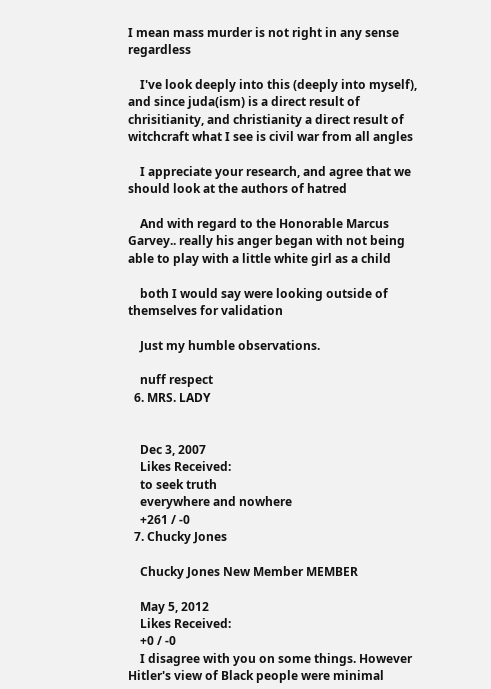I mean mass murder is not right in any sense regardless

    I've look deeply into this (deeply into myself), and since juda(ism) is a direct result of chrisitianity, and christianity a direct result of witchcraft what I see is civil war from all angles

    I appreciate your research, and agree that we should look at the authors of hatred

    And with regard to the Honorable Marcus Garvey.. really his anger began with not being able to play with a little white girl as a child

    both I would say were looking outside of themselves for validation

    Just my humble observations.

    nuff respect
  6. MRS. LADY


    Dec 3, 2007
    Likes Received:
    to seek truth
    everywhere and nowhere
    +261 / -0
  7. Chucky Jones

    Chucky Jones New Member MEMBER

    May 5, 2012
    Likes Received:
    +0 / -0
    I disagree with you on some things. However Hitler's view of Black people were minimal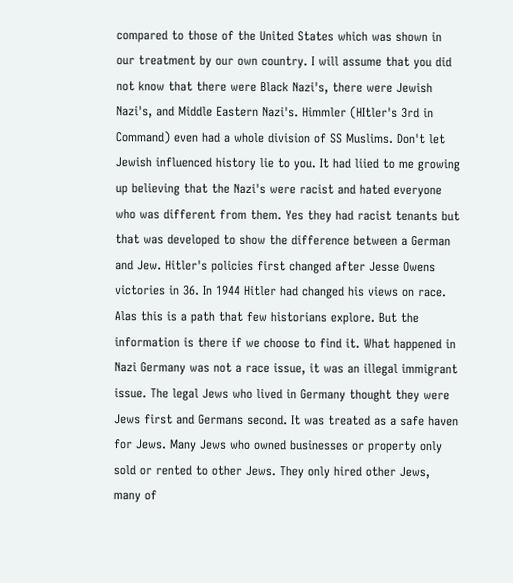compared to those of the United States which was shown in our treatment by our own country. I will assume that you did not know that there were Black Nazi's, there were Jewish Nazi's, and Middle Eastern Nazi's. Himmler (HItler's 3rd in Command) even had a whole division of SS Muslims. Don't let Jewish influenced history lie to you. It had liied to me growing up believing that the Nazi's were racist and hated everyone who was different from them. Yes they had racist tenants but that was developed to show the difference between a German and Jew. Hitler's policies first changed after Jesse Owens victories in 36. In 1944 Hitler had changed his views on race. Alas this is a path that few historians explore. But the information is there if we choose to find it. What happened in Nazi Germany was not a race issue, it was an illegal immigrant issue. The legal Jews who lived in Germany thought they were Jews first and Germans second. It was treated as a safe haven for Jews. Many Jews who owned businesses or property only sold or rented to other Jews. They only hired other Jews, many of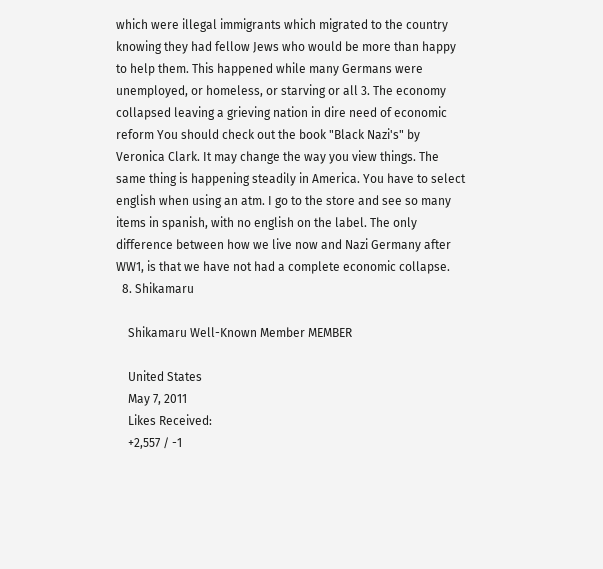which were illegal immigrants which migrated to the country knowing they had fellow Jews who would be more than happy to help them. This happened while many Germans were unemployed, or homeless, or starving or all 3. The economy collapsed leaving a grieving nation in dire need of economic reform You should check out the book "Black Nazi's" by Veronica Clark. It may change the way you view things. The same thing is happening steadily in America. You have to select english when using an atm. I go to the store and see so many items in spanish, with no english on the label. The only difference between how we live now and Nazi Germany after WW1, is that we have not had a complete economic collapse.
  8. Shikamaru

    Shikamaru Well-Known Member MEMBER

    United States
    May 7, 2011
    Likes Received:
    +2,557 / -1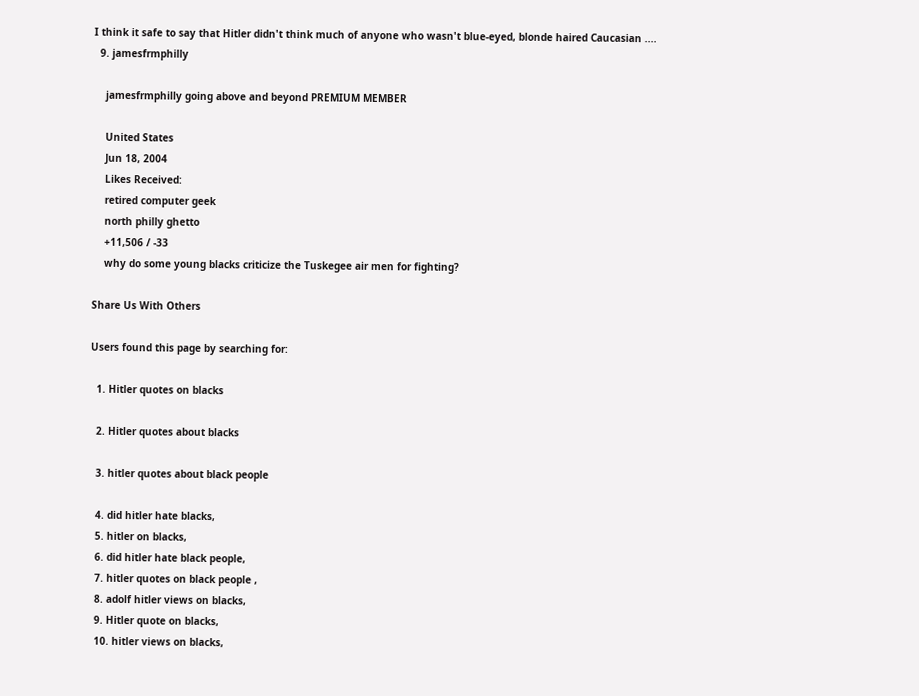I think it safe to say that Hitler didn't think much of anyone who wasn't blue-eyed, blonde haired Caucasian ....
  9. jamesfrmphilly

    jamesfrmphilly going above and beyond PREMIUM MEMBER

    United States
    Jun 18, 2004
    Likes Received:
    retired computer geek
    north philly ghetto
    +11,506 / -33
    why do some young blacks criticize the Tuskegee air men for fighting?

Share Us With Others

Users found this page by searching for:

  1. Hitler quotes on blacks

  2. Hitler quotes about blacks

  3. hitler quotes about black people

  4. did hitler hate blacks,
  5. hitler on blacks,
  6. did hitler hate black people,
  7. hitler quotes on black people ,
  8. adolf hitler views on blacks,
  9. Hitler quote on blacks,
  10. hitler views on blacks,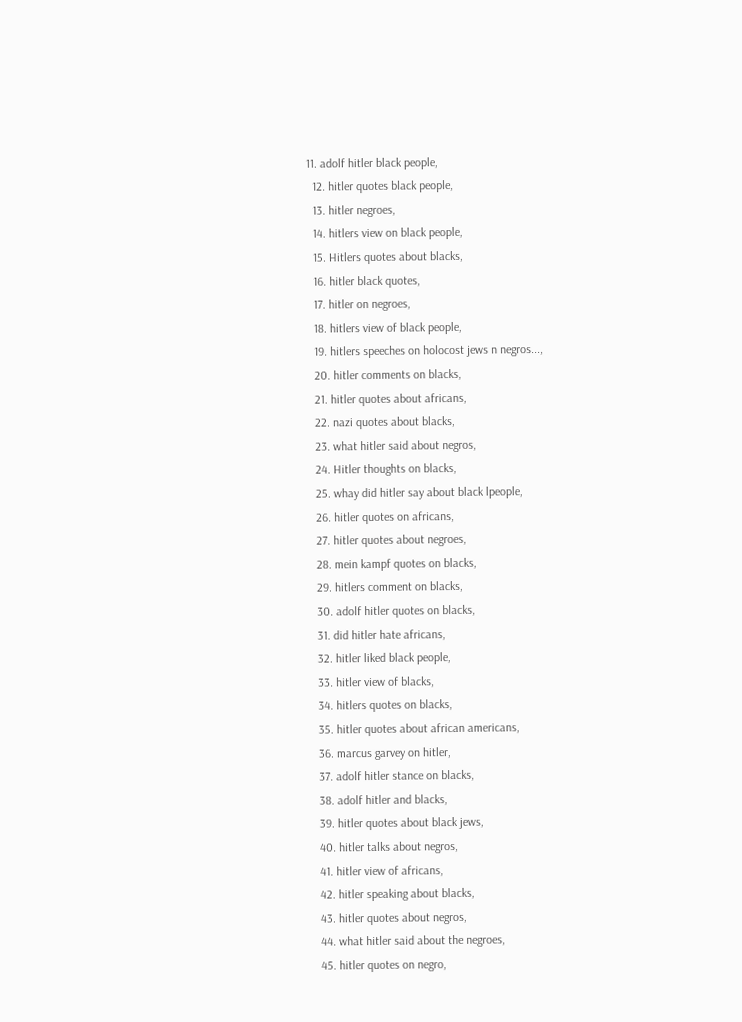11. adolf hitler black people,
  12. hitler quotes black people,
  13. hitler negroes,
  14. hitlers view on black people,
  15. Hitlers quotes about blacks,
  16. hitler black quotes,
  17. hitler on negroes,
  18. hitlers view of black people,
  19. hitlers speeches on holocost jews n negros...,
  20. hitler comments on blacks,
  21. hitler quotes about africans,
  22. nazi quotes about blacks,
  23. what hitler said about negros,
  24. Hitler thoughts on blacks,
  25. whay did hitler say about black lpeople,
  26. hitler quotes on africans,
  27. hitler quotes about negroes,
  28. mein kampf quotes on blacks,
  29. hitlers comment on blacks,
  30. adolf hitler quotes on blacks,
  31. did hitler hate africans,
  32. hitler liked black people,
  33. hitler view of blacks,
  34. hitlers quotes on blacks,
  35. hitler quotes about african americans,
  36. marcus garvey on hitler,
  37. adolf hitler stance on blacks,
  38. adolf hitler and blacks,
  39. hitler quotes about black jews,
  40. hitler talks about negros,
  41. hitler view of africans,
  42. hitler speaking about blacks,
  43. hitler quotes about negros,
  44. what hitler said about the negroes,
  45. hitler quotes on negro,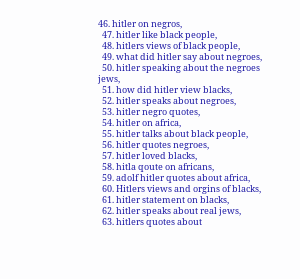46. hitler on negros,
  47. hitler like black people,
  48. hitlers views of black people,
  49. what did hitler say about negroes,
  50. hitler speaking about the negroes jews,
  51. how did hitler view blacks,
  52. hitler speaks about negroes,
  53. hitler negro quotes,
  54. hitler on africa,
  55. hitler talks about black people,
  56. hitler quotes negroes,
  57. hitler loved blacks,
  58. hitla qoute on africans,
  59. adolf hitler quotes about africa,
  60. Hitlers views and orgins of blacks,
  61. hitler statement on blacks,
  62. hitler speaks about real jews,
  63. hitlers quotes about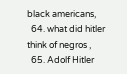black americans,
  64. what did hitler think of negros ,
  65. Adolf Hitler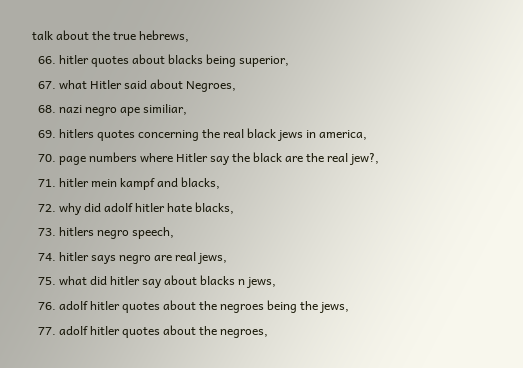talk about the true hebrews,
  66. hitler quotes about blacks being superior,
  67. what Hitler said about Negroes,
  68. nazi negro ape similiar,
  69. hitlers quotes concerning the real black jews in america,
  70. page numbers where Hitler say the black are the real jew?,
  71. hitler mein kampf and blacks,
  72. why did adolf hitler hate blacks,
  73. hitlers negro speech,
  74. hitler says negro are real jews,
  75. what did hitler say about blacks n jews,
  76. adolf hitler quotes about the negroes being the jews,
  77. adolf hitler quotes about the negroes,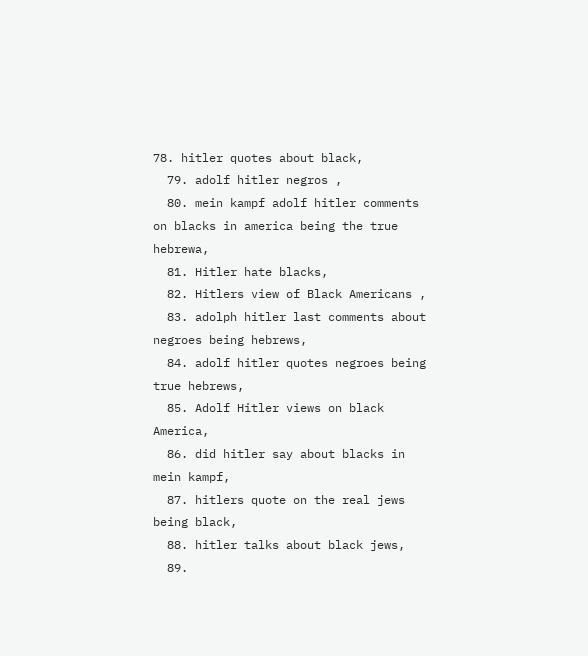78. hitler quotes about black,
  79. adolf hitler negros ,
  80. mein kampf adolf hitler comments on blacks in america being the true hebrewa,
  81. Hitler hate blacks,
  82. Hitlers view of Black Americans ,
  83. adolph hitler last comments about negroes being hebrews,
  84. adolf hitler quotes negroes being true hebrews,
  85. Adolf Hitler views on black America,
  86. did hitler say about blacks in mein kampf,
  87. hitlers quote on the real jews being black,
  88. hitler talks about black jews,
  89.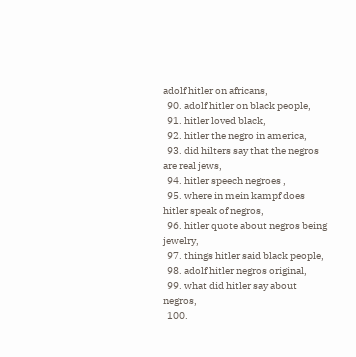adolf hitler on africans,
  90. adolf hitler on black people,
  91. hitler loved black,
  92. hitler the negro in america,
  93. did hilters say that the negros are real jews,
  94. hitler speech negroes ,
  95. where in mein kampf does hitler speak of negros,
  96. hitler quote about negros being jewelry,
  97. things hitler said black people,
  98. adolf hitler negros original,
  99. what did hitler say about negros,
  100.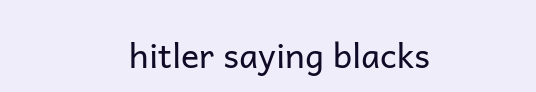hitler saying blacks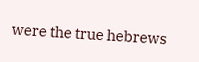were the true hebrews